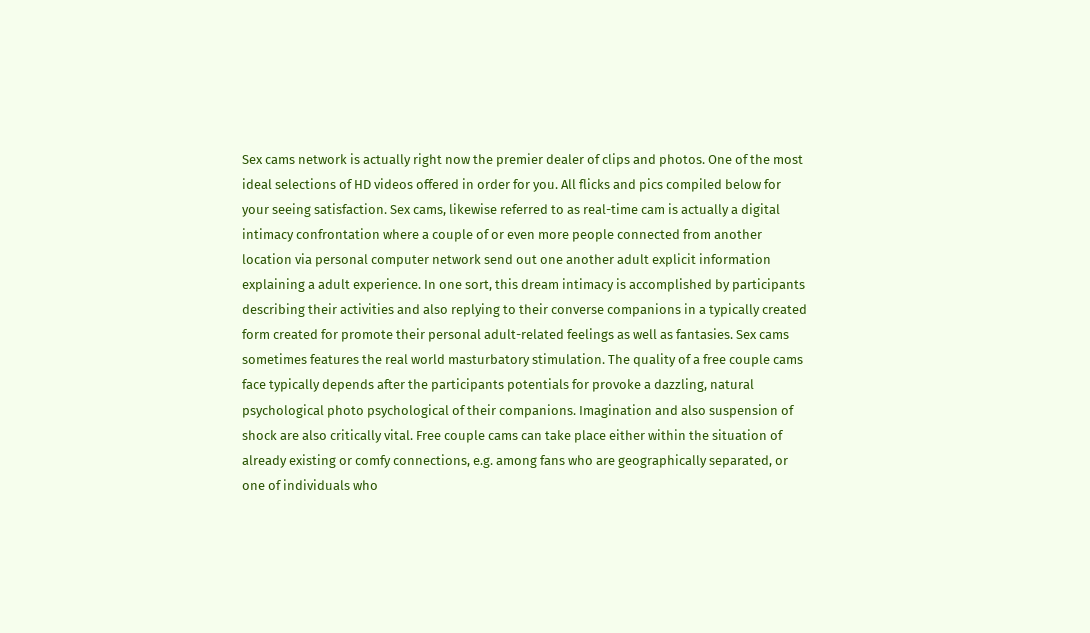Sex cams network is actually right now the premier dealer of clips and photos. One of the most ideal selections of HD videos offered in order for you. All flicks and pics compiled below for your seeing satisfaction. Sex cams, likewise referred to as real-time cam is actually a digital intimacy confrontation where a couple of or even more people connected from another location via personal computer network send out one another adult explicit information explaining a adult experience. In one sort, this dream intimacy is accomplished by participants describing their activities and also replying to their converse companions in a typically created form created for promote their personal adult-related feelings as well as fantasies. Sex cams sometimes features the real world masturbatory stimulation. The quality of a free couple cams face typically depends after the participants potentials for provoke a dazzling, natural psychological photo psychological of their companions. Imagination and also suspension of shock are also critically vital. Free couple cams can take place either within the situation of already existing or comfy connections, e.g. among fans who are geographically separated, or one of individuals who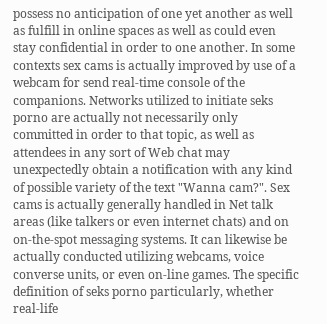possess no anticipation of one yet another as well as fulfill in online spaces as well as could even stay confidential in order to one another. In some contexts sex cams is actually improved by use of a webcam for send real-time console of the companions. Networks utilized to initiate seks porno are actually not necessarily only committed in order to that topic, as well as attendees in any sort of Web chat may unexpectedly obtain a notification with any kind of possible variety of the text "Wanna cam?". Sex cams is actually generally handled in Net talk areas (like talkers or even internet chats) and on on-the-spot messaging systems. It can likewise be actually conducted utilizing webcams, voice converse units, or even on-line games. The specific definition of seks porno particularly, whether real-life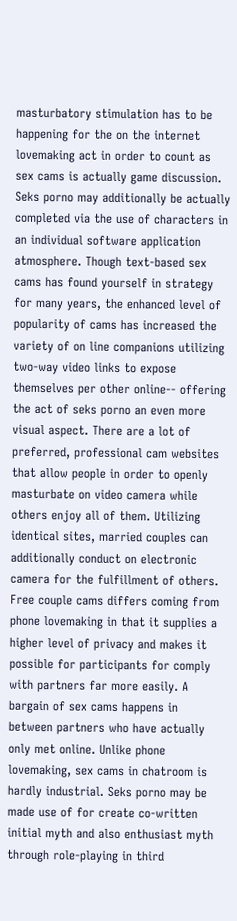masturbatory stimulation has to be happening for the on the internet lovemaking act in order to count as sex cams is actually game discussion. Seks porno may additionally be actually completed via the use of characters in an individual software application atmosphere. Though text-based sex cams has found yourself in strategy for many years, the enhanced level of popularity of cams has increased the variety of on line companions utilizing two-way video links to expose themselves per other online-- offering the act of seks porno an even more visual aspect. There are a lot of preferred, professional cam websites that allow people in order to openly masturbate on video camera while others enjoy all of them. Utilizing identical sites, married couples can additionally conduct on electronic camera for the fulfillment of others. Free couple cams differs coming from phone lovemaking in that it supplies a higher level of privacy and makes it possible for participants for comply with partners far more easily. A bargain of sex cams happens in between partners who have actually only met online. Unlike phone lovemaking, sex cams in chatroom is hardly industrial. Seks porno may be made use of for create co-written initial myth and also enthusiast myth through role-playing in third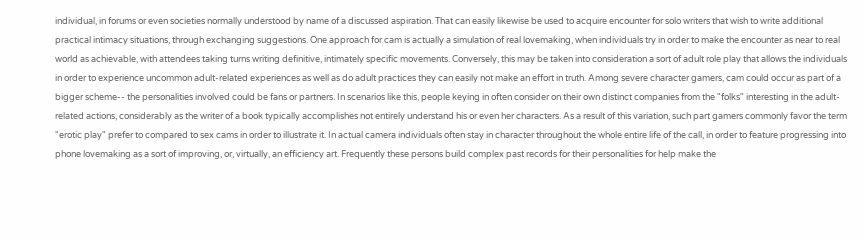individual, in forums or even societies normally understood by name of a discussed aspiration. That can easily likewise be used to acquire encounter for solo writers that wish to write additional practical intimacy situations, through exchanging suggestions. One approach for cam is actually a simulation of real lovemaking, when individuals try in order to make the encounter as near to real world as achievable, with attendees taking turns writing definitive, intimately specific movements. Conversely, this may be taken into consideration a sort of adult role play that allows the individuals in order to experience uncommon adult-related experiences as well as do adult practices they can easily not make an effort in truth. Among severe character gamers, cam could occur as part of a bigger scheme-- the personalities involved could be fans or partners. In scenarios like this, people keying in often consider on their own distinct companies from the "folks" interesting in the adult-related actions, considerably as the writer of a book typically accomplishes not entirely understand his or even her characters. As a result of this variation, such part gamers commonly favor the term "erotic play" prefer to compared to sex cams in order to illustrate it. In actual camera individuals often stay in character throughout the whole entire life of the call, in order to feature progressing into phone lovemaking as a sort of improving, or, virtually, an efficiency art. Frequently these persons build complex past records for their personalities for help make the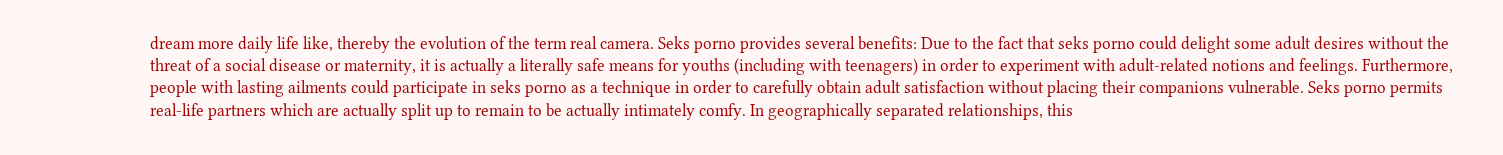dream more daily life like, thereby the evolution of the term real camera. Seks porno provides several benefits: Due to the fact that seks porno could delight some adult desires without the threat of a social disease or maternity, it is actually a literally safe means for youths (including with teenagers) in order to experiment with adult-related notions and feelings. Furthermore, people with lasting ailments could participate in seks porno as a technique in order to carefully obtain adult satisfaction without placing their companions vulnerable. Seks porno permits real-life partners which are actually split up to remain to be actually intimately comfy. In geographically separated relationships, this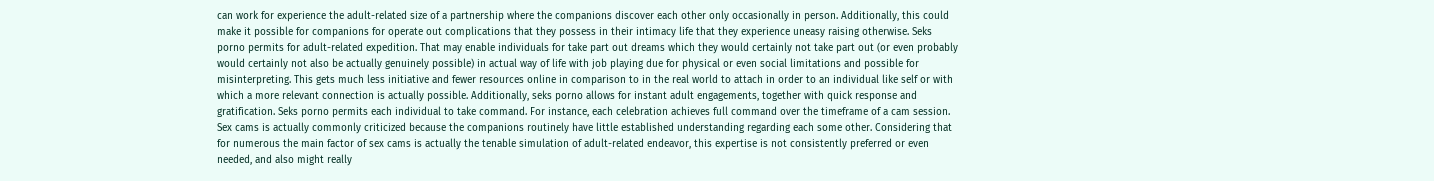can work for experience the adult-related size of a partnership where the companions discover each other only occasionally in person. Additionally, this could make it possible for companions for operate out complications that they possess in their intimacy life that they experience uneasy raising otherwise. Seks porno permits for adult-related expedition. That may enable individuals for take part out dreams which they would certainly not take part out (or even probably would certainly not also be actually genuinely possible) in actual way of life with job playing due for physical or even social limitations and possible for misinterpreting. This gets much less initiative and fewer resources online in comparison to in the real world to attach in order to an individual like self or with which a more relevant connection is actually possible. Additionally, seks porno allows for instant adult engagements, together with quick response and gratification. Seks porno permits each individual to take command. For instance, each celebration achieves full command over the timeframe of a cam session. Sex cams is actually commonly criticized because the companions routinely have little established understanding regarding each some other. Considering that for numerous the main factor of sex cams is actually the tenable simulation of adult-related endeavor, this expertise is not consistently preferred or even needed, and also might really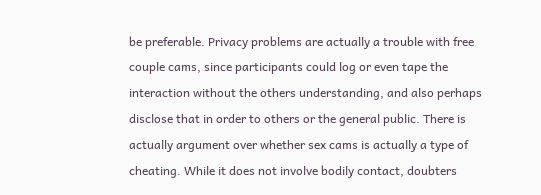be preferable. Privacy problems are actually a trouble with free couple cams, since participants could log or even tape the interaction without the others understanding, and also perhaps disclose that in order to others or the general public. There is actually argument over whether sex cams is actually a type of cheating. While it does not involve bodily contact, doubters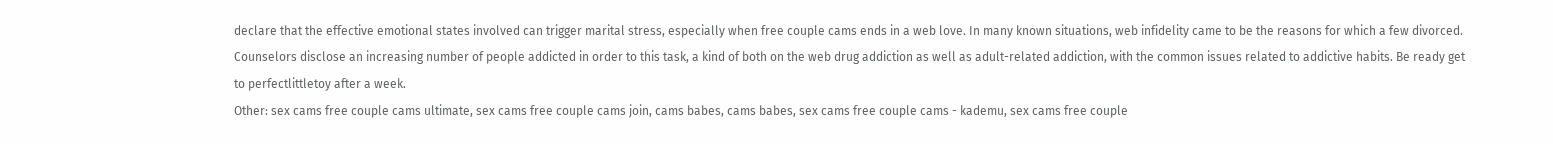declare that the effective emotional states involved can trigger marital stress, especially when free couple cams ends in a web love. In many known situations, web infidelity came to be the reasons for which a few divorced. Counselors disclose an increasing number of people addicted in order to this task, a kind of both on the web drug addiction as well as adult-related addiction, with the common issues related to addictive habits. Be ready get to perfectlittletoy after a week.
Other: sex cams free couple cams ultimate, sex cams free couple cams join, cams babes, cams babes, sex cams free couple cams - kademu, sex cams free couple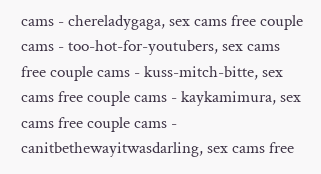cams - chereladygaga, sex cams free couple cams - too-hot-for-youtubers, sex cams free couple cams - kuss-mitch-bitte, sex cams free couple cams - kaykamimura, sex cams free couple cams - canitbethewayitwasdarling, sex cams free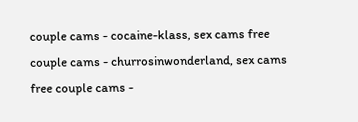couple cams - cocaine-klass, sex cams free couple cams - churrosinwonderland, sex cams free couple cams -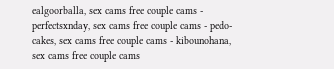ealgoorballa, sex cams free couple cams - perfectsxnday, sex cams free couple cams - pedo-cakes, sex cams free couple cams - kibounohana, sex cams free couple cams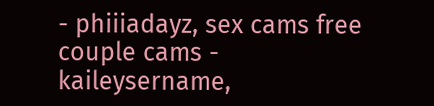- phiiiadayz, sex cams free couple cams - kaileysername,